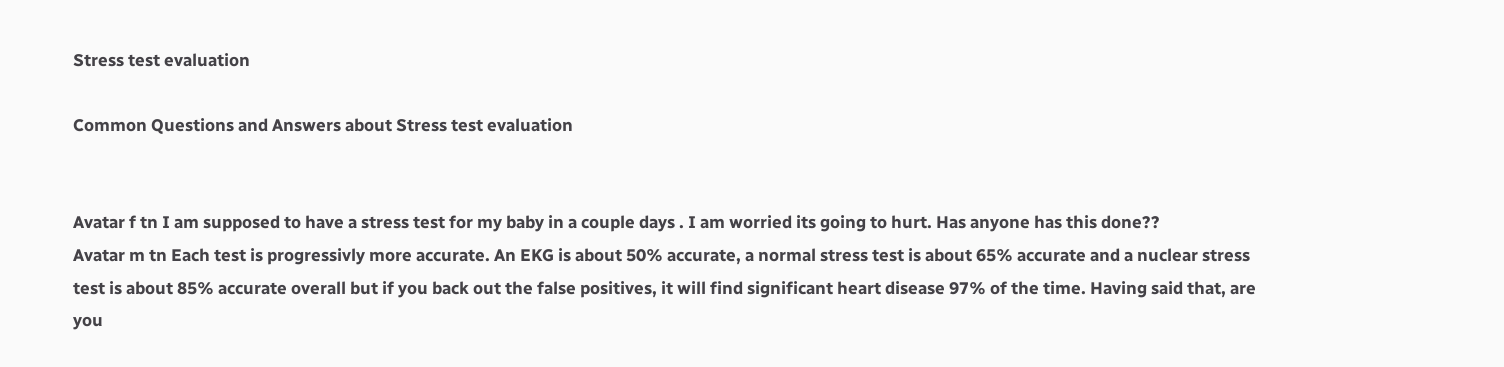Stress test evaluation

Common Questions and Answers about Stress test evaluation


Avatar f tn I am supposed to have a stress test for my baby in a couple days . I am worried its going to hurt. Has anyone has this done??
Avatar m tn Each test is progressivly more accurate. An EKG is about 50% accurate, a normal stress test is about 65% accurate and a nuclear stress test is about 85% accurate overall but if you back out the false positives, it will find significant heart disease 97% of the time. Having said that, are you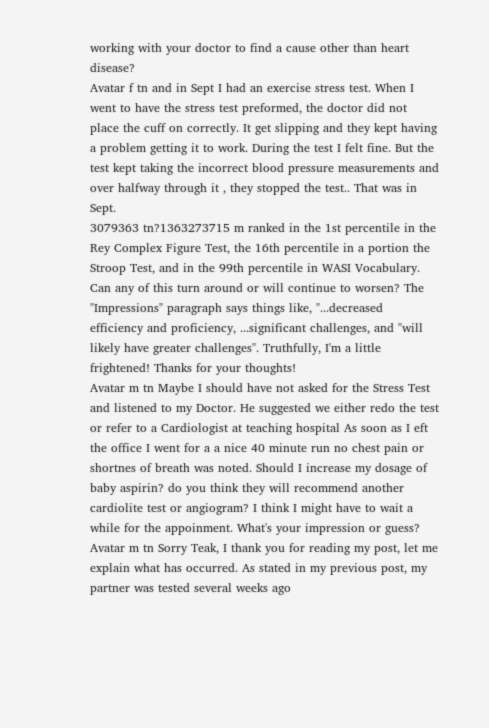working with your doctor to find a cause other than heart disease?
Avatar f tn and in Sept I had an exercise stress test. When I went to have the stress test preformed, the doctor did not place the cuff on correctly. It get slipping and they kept having a problem getting it to work. During the test I felt fine. But the test kept taking the incorrect blood pressure measurements and over halfway through it , they stopped the test.. That was in Sept.
3079363 tn?1363273715 m ranked in the 1st percentile in the Rey Complex Figure Test, the 16th percentile in a portion the Stroop Test, and in the 99th percentile in WASI Vocabulary. Can any of this turn around or will continue to worsen? The "Impressions" paragraph says things like, "...decreased efficiency and proficiency, ...significant challenges, and "will likely have greater challenges". Truthfully, I'm a little frightened! Thanks for your thoughts!
Avatar m tn Maybe I should have not asked for the Stress Test and listened to my Doctor. He suggested we either redo the test or refer to a Cardiologist at teaching hospital As soon as I eft the office I went for a a nice 40 minute run no chest pain or shortnes of breath was noted. Should I increase my dosage of baby aspirin? do you think they will recommend another cardiolite test or angiogram? I think I might have to wait a while for the appoinment. What's your impression or guess?
Avatar m tn Sorry Teak, I thank you for reading my post, let me explain what has occurred. As stated in my previous post, my partner was tested several weeks ago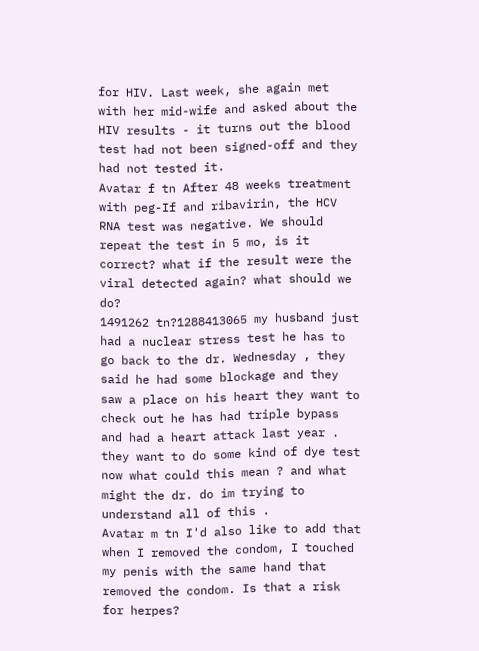for HIV. Last week, she again met with her mid-wife and asked about the HIV results - it turns out the blood test had not been signed-off and they had not tested it.
Avatar f tn After 48 weeks treatment with peg-If and ribavirin, the HCV RNA test was negative. We should repeat the test in 5 mo, is it correct? what if the result were the viral detected again? what should we do?
1491262 tn?1288413065 my husband just had a nuclear stress test he has to go back to the dr. Wednesday , they said he had some blockage and they saw a place on his heart they want to check out he has had triple bypass and had a heart attack last year . they want to do some kind of dye test now what could this mean ? and what might the dr. do im trying to understand all of this .
Avatar m tn I'd also like to add that when I removed the condom, I touched my penis with the same hand that removed the condom. Is that a risk for herpes?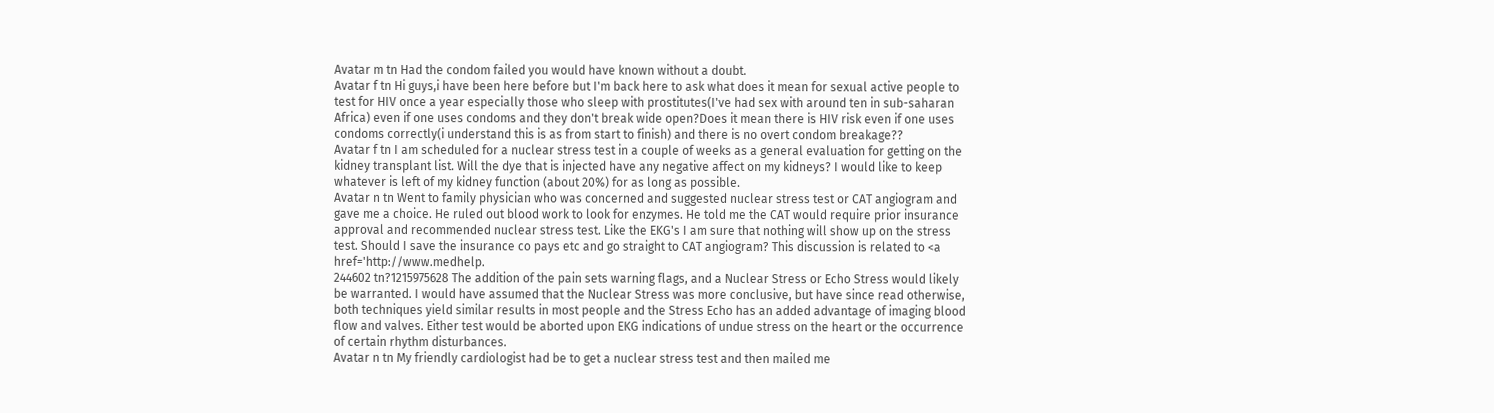Avatar m tn Had the condom failed you would have known without a doubt.
Avatar f tn Hi guys,i have been here before but I'm back here to ask what does it mean for sexual active people to test for HIV once a year especially those who sleep with prostitutes(I've had sex with around ten in sub-saharan Africa) even if one uses condoms and they don't break wide open?Does it mean there is HIV risk even if one uses condoms correctly(i understand this is as from start to finish) and there is no overt condom breakage??
Avatar f tn I am scheduled for a nuclear stress test in a couple of weeks as a general evaluation for getting on the kidney transplant list. Will the dye that is injected have any negative affect on my kidneys? I would like to keep whatever is left of my kidney function (about 20%) for as long as possible.
Avatar n tn Went to family physician who was concerned and suggested nuclear stress test or CAT angiogram and gave me a choice. He ruled out blood work to look for enzymes. He told me the CAT would require prior insurance approval and recommended nuclear stress test. Like the EKG's I am sure that nothing will show up on the stress test. Should I save the insurance co pays etc and go straight to CAT angiogram? This discussion is related to <a href='http://www.medhelp.
244602 tn?1215975628 The addition of the pain sets warning flags, and a Nuclear Stress or Echo Stress would likely be warranted. I would have assumed that the Nuclear Stress was more conclusive, but have since read otherwise, both techniques yield similar results in most people and the Stress Echo has an added advantage of imaging blood flow and valves. Either test would be aborted upon EKG indications of undue stress on the heart or the occurrence of certain rhythm disturbances.
Avatar n tn My friendly cardiologist had be to get a nuclear stress test and then mailed me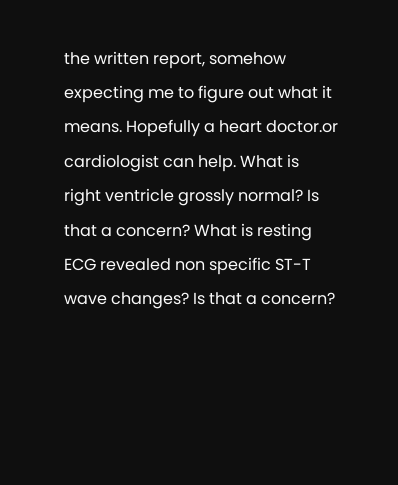the written report, somehow expecting me to figure out what it means. Hopefully a heart doctor.or cardiologist can help. What is right ventricle grossly normal? Is that a concern? What is resting ECG revealed non specific ST-T wave changes? Is that a concern?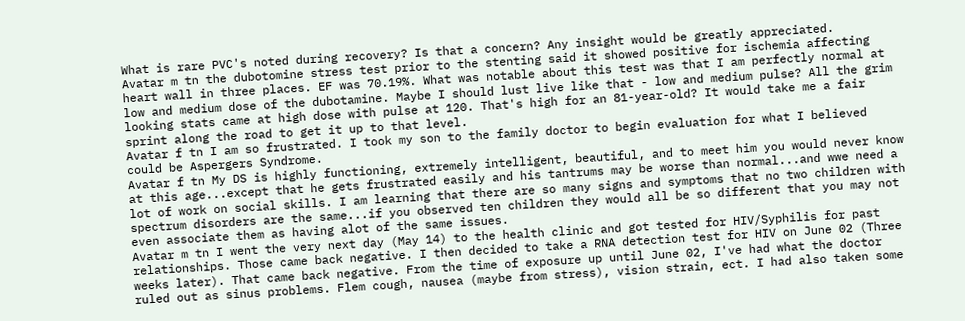What is rare PVC's noted during recovery? Is that a concern? Any insight would be greatly appreciated.
Avatar m tn the dubotomine stress test prior to the stenting said it showed positive for ischemia affecting heart wall in three places. EF was 70.19%. What was notable about this test was that I am perfectly normal at low and medium dose of the dubotamine. Maybe I should lust live like that - low and medium pulse? All the grim looking stats came at high dose with pulse at 120. That's high for an 81-year-old? It would take me a fair sprint along the road to get it up to that level.
Avatar f tn I am so frustrated. I took my son to the family doctor to begin evaluation for what I believed could be Aspergers Syndrome.
Avatar f tn My DS is highly functioning, extremely intelligent, beautiful, and to meet him you would never know at this age...except that he gets frustrated easily and his tantrums may be worse than normal...and wwe need a lot of work on social skills. I am learning that there are so many signs and symptoms that no two children with spectrum disorders are the same...if you observed ten children they would all be so different that you may not even associate them as having alot of the same issues.
Avatar m tn I went the very next day (May 14) to the health clinic and got tested for HIV/Syphilis for past relationships. Those came back negative. I then decided to take a RNA detection test for HIV on June 02 (Three weeks later). That came back negative. From the time of exposure up until June 02, I've had what the doctor ruled out as sinus problems. Flem cough, nausea (maybe from stress), vision strain, ect. I had also taken some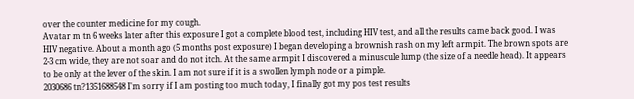over the counter medicine for my cough.
Avatar m tn 6 weeks later after this exposure I got a complete blood test, including HIV test, and all the results came back good. I was HIV negative. About a month ago (5 months post exposure) I began developing a brownish rash on my left armpit. The brown spots are 2-3 cm wide, they are not soar and do not itch. At the same armpit I discovered a minuscule lump (the size of a needle head). It appears to be only at the lever of the skin. I am not sure if it is a swollen lymph node or a pimple.
2030686 tn?1351688548 I'm sorry if I am posting too much today, I finally got my pos test results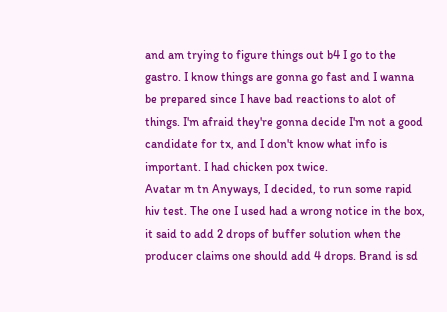and am trying to figure things out b4 I go to the gastro. I know things are gonna go fast and I wanna be prepared since I have bad reactions to alot of things. I'm afraid they're gonna decide I'm not a good candidate for tx, and I don't know what info is important. I had chicken pox twice.
Avatar m tn Anyways, I decided, to run some rapid hiv test. The one I used had a wrong notice in the box, it said to add 2 drops of buffer solution when the producer claims one should add 4 drops. Brand is sd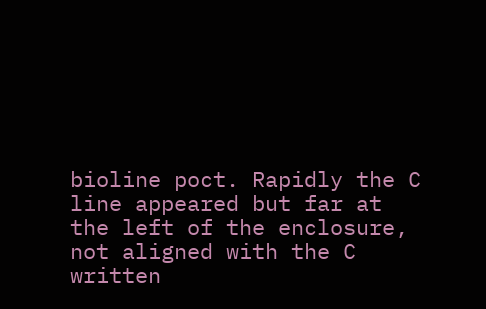bioline poct. Rapidly the C line appeared but far at the left of the enclosure, not aligned with the C written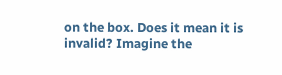on the box. Does it mean it is invalid? Imagine the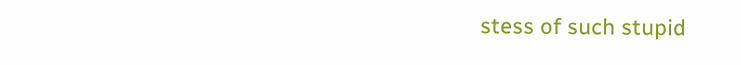stess of such stupid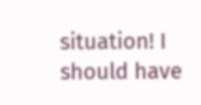situation! I should have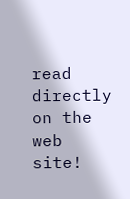read directly on the web site!